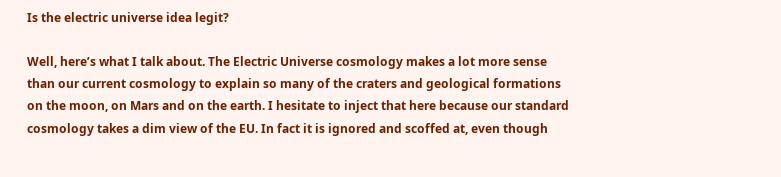Is the electric universe idea legit?

Well, here’s what I talk about. The Electric Universe cosmology makes a lot more sense than our current cosmology to explain so many of the craters and geological formations on the moon, on Mars and on the earth. I hesitate to inject that here because our standard cosmology takes a dim view of the EU. In fact it is ignored and scoffed at, even though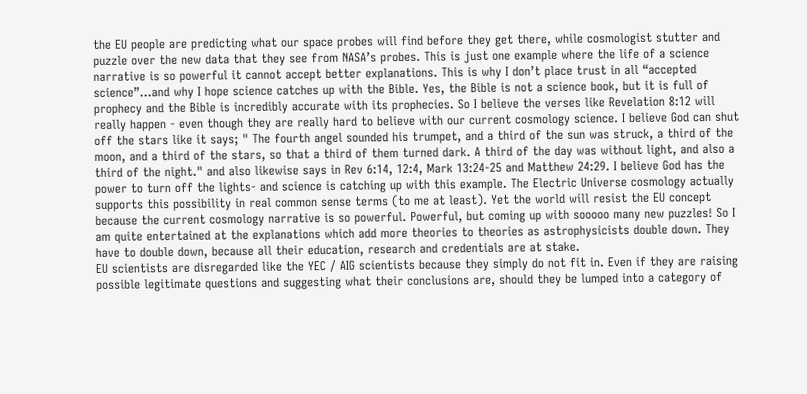the EU people are predicting what our space probes will find before they get there, while cosmologist stutter and puzzle over the new data that they see from NASA’s probes. This is just one example where the life of a science narrative is so powerful it cannot accept better explanations. This is why I don’t place trust in all “accepted science”…and why I hope science catches up with the Bible. Yes, the Bible is not a science book, but it is full of prophecy and the Bible is incredibly accurate with its prophecies. So I believe the verses like Revelation 8:12 will really happen - even though they are really hard to believe with our current cosmology science. I believe God can shut off the stars like it says; " The fourth angel sounded his trumpet, and a third of the sun was struck, a third of the moon, and a third of the stars, so that a third of them turned dark. A third of the day was without light, and also a third of the night." and also likewise says in Rev 6:14, 12:4, Mark 13:24-25 and Matthew 24:29. I believe God has the power to turn off the lights- and science is catching up with this example. The Electric Universe cosmology actually supports this possibility in real common sense terms (to me at least). Yet the world will resist the EU concept because the current cosmology narrative is so powerful. Powerful, but coming up with sooooo many new puzzles! So I am quite entertained at the explanations which add more theories to theories as astrophysicists double down. They have to double down, because all their education, research and credentials are at stake.
EU scientists are disregarded like the YEC / AIG scientists because they simply do not fit in. Even if they are raising possible legitimate questions and suggesting what their conclusions are, should they be lumped into a category of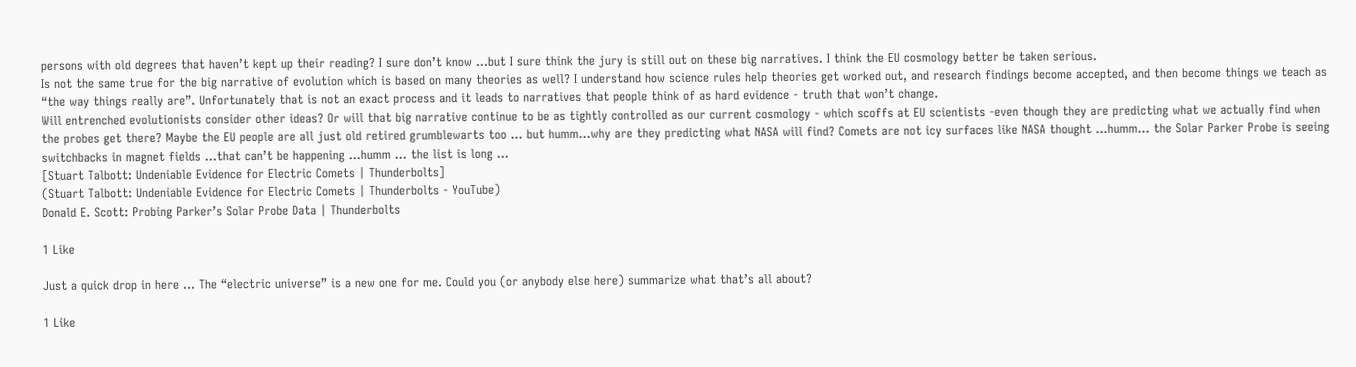persons with old degrees that haven’t kept up their reading? I sure don’t know …but I sure think the jury is still out on these big narratives. I think the EU cosmology better be taken serious.
Is not the same true for the big narrative of evolution which is based on many theories as well? I understand how science rules help theories get worked out, and research findings become accepted, and then become things we teach as “the way things really are”. Unfortunately that is not an exact process and it leads to narratives that people think of as hard evidence - truth that won’t change.
Will entrenched evolutionists consider other ideas? Or will that big narrative continue to be as tightly controlled as our current cosmology - which scoffs at EU scientists -even though they are predicting what we actually find when the probes get there? Maybe the EU people are all just old retired grumblewarts too … but humm…why are they predicting what NASA will find? Comets are not icy surfaces like NASA thought …humm… the Solar Parker Probe is seeing switchbacks in magnet fields …that can’t be happening …humm … the list is long …
[Stuart Talbott: Undeniable Evidence for Electric Comets | Thunderbolts]
(Stuart Talbott: Undeniable Evidence for Electric Comets | Thunderbolts - YouTube)
Donald E. Scott: Probing Parker’s Solar Probe Data | Thunderbolts

1 Like

Just a quick drop in here … The “electric universe” is a new one for me. Could you (or anybody else here) summarize what that’s all about?

1 Like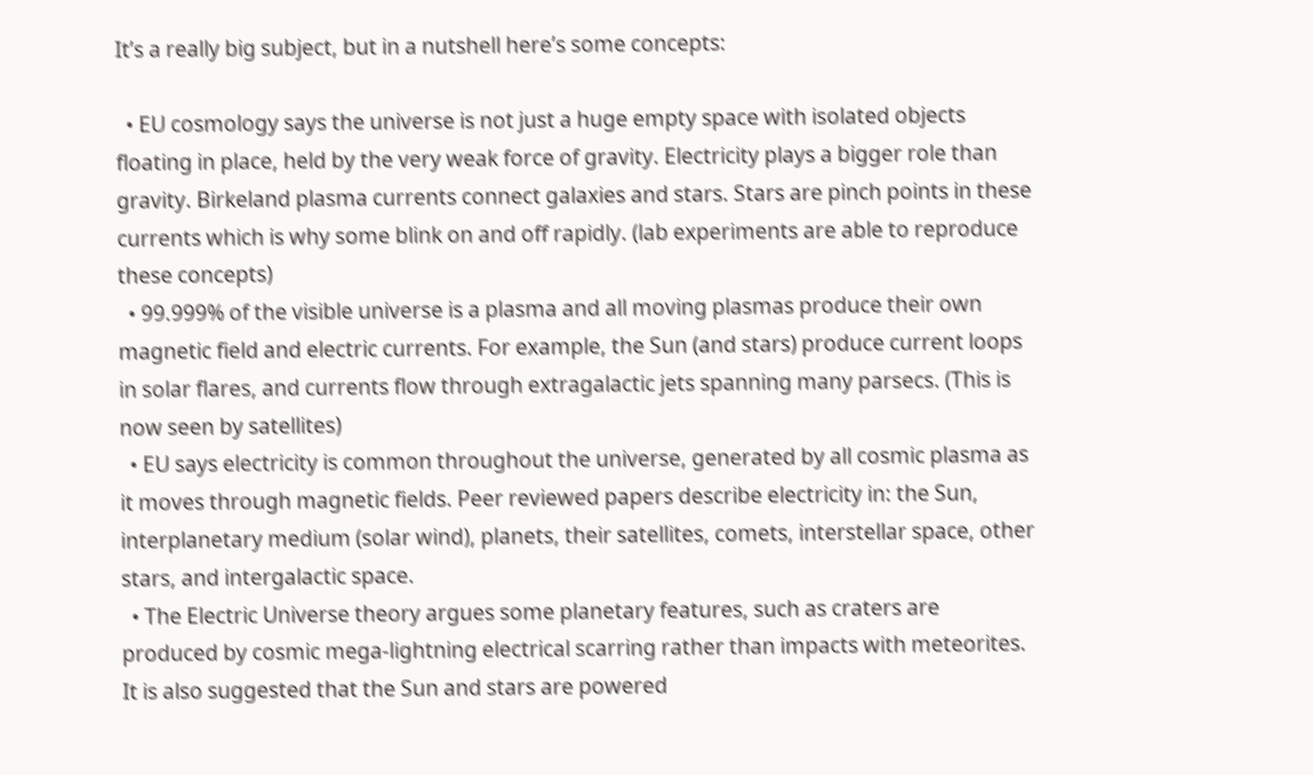It’s a really big subject, but in a nutshell here’s some concepts:

  • EU cosmology says the universe is not just a huge empty space with isolated objects floating in place, held by the very weak force of gravity. Electricity plays a bigger role than gravity. Birkeland plasma currents connect galaxies and stars. Stars are pinch points in these currents which is why some blink on and off rapidly. (lab experiments are able to reproduce these concepts)
  • 99.999% of the visible universe is a plasma and all moving plasmas produce their own magnetic field and electric currents. For example, the Sun (and stars) produce current loops in solar flares, and currents flow through extragalactic jets spanning many parsecs. (This is now seen by satellites)
  • EU says electricity is common throughout the universe, generated by all cosmic plasma as it moves through magnetic fields. Peer reviewed papers describe electricity in: the Sun, interplanetary medium (solar wind), planets, their satellites, comets, interstellar space, other stars, and intergalactic space.
  • The Electric Universe theory argues some planetary features, such as craters are produced by cosmic mega-lightning electrical scarring rather than impacts with meteorites. It is also suggested that the Sun and stars are powered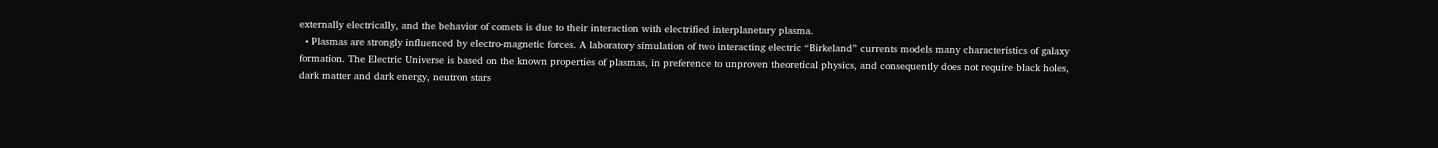externally electrically, and the behavior of comets is due to their interaction with electrified interplanetary plasma.
  • Plasmas are strongly influenced by electro-magnetic forces. A laboratory simulation of two interacting electric “Birkeland” currents models many characteristics of galaxy formation. The Electric Universe is based on the known properties of plasmas, in preference to unproven theoretical physics, and consequently does not require black holes, dark matter and dark energy, neutron stars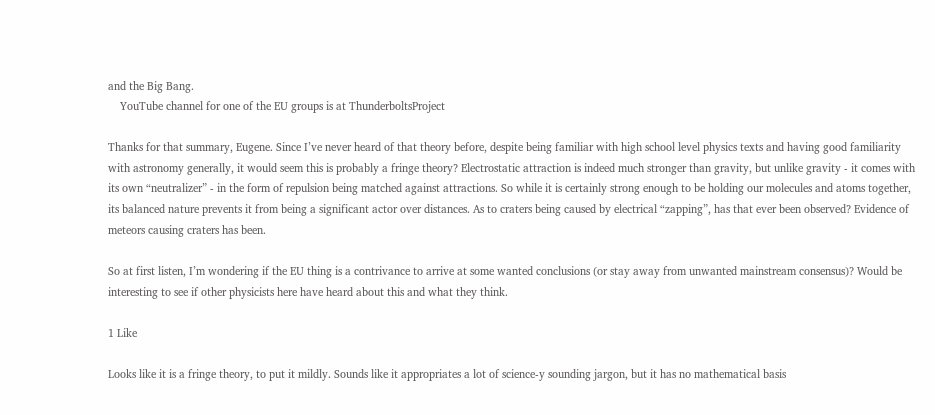and the Big Bang.
    YouTube channel for one of the EU groups is at ThunderboltsProject

Thanks for that summary, Eugene. Since I’ve never heard of that theory before, despite being familiar with high school level physics texts and having good familiarity with astronomy generally, it would seem this is probably a fringe theory? Electrostatic attraction is indeed much stronger than gravity, but unlike gravity - it comes with its own “neutralizer” - in the form of repulsion being matched against attractions. So while it is certainly strong enough to be holding our molecules and atoms together, its balanced nature prevents it from being a significant actor over distances. As to craters being caused by electrical “zapping”, has that ever been observed? Evidence of meteors causing craters has been.

So at first listen, I’m wondering if the EU thing is a contrivance to arrive at some wanted conclusions (or stay away from unwanted mainstream consensus)? Would be interesting to see if other physicists here have heard about this and what they think.

1 Like

Looks like it is a fringe theory, to put it mildly. Sounds like it appropriates a lot of science-y sounding jargon, but it has no mathematical basis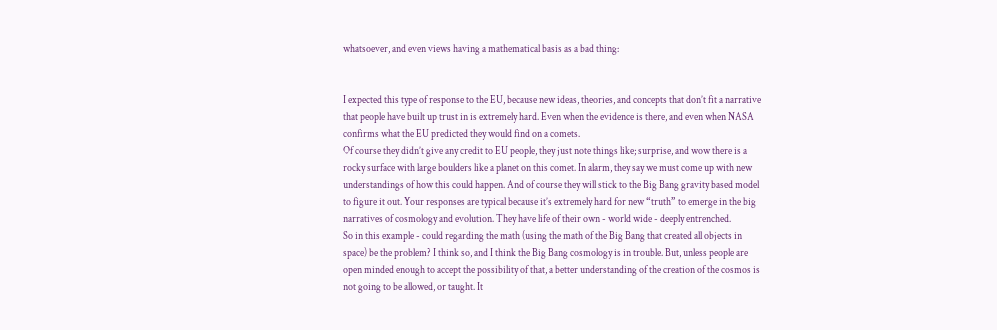whatsoever, and even views having a mathematical basis as a bad thing:


I expected this type of response to the EU, because new ideas, theories, and concepts that don’t fit a narrative that people have built up trust in is extremely hard. Even when the evidence is there, and even when NASA confirms what the EU predicted they would find on a comets.
Of course they didn’t give any credit to EU people, they just note things like; surprise, and wow there is a rocky surface with large boulders like a planet on this comet. In alarm, they say we must come up with new understandings of how this could happen. And of course they will stick to the Big Bang gravity based model to figure it out. Your responses are typical because it’s extremely hard for new “truth” to emerge in the big narratives of cosmology and evolution. They have life of their own - world wide - deeply entrenched.
So in this example - could regarding the math (using the math of the Big Bang that created all objects in space) be the problem? I think so, and I think the Big Bang cosmology is in trouble. But, unless people are open minded enough to accept the possibility of that, a better understanding of the creation of the cosmos is not going to be allowed, or taught. It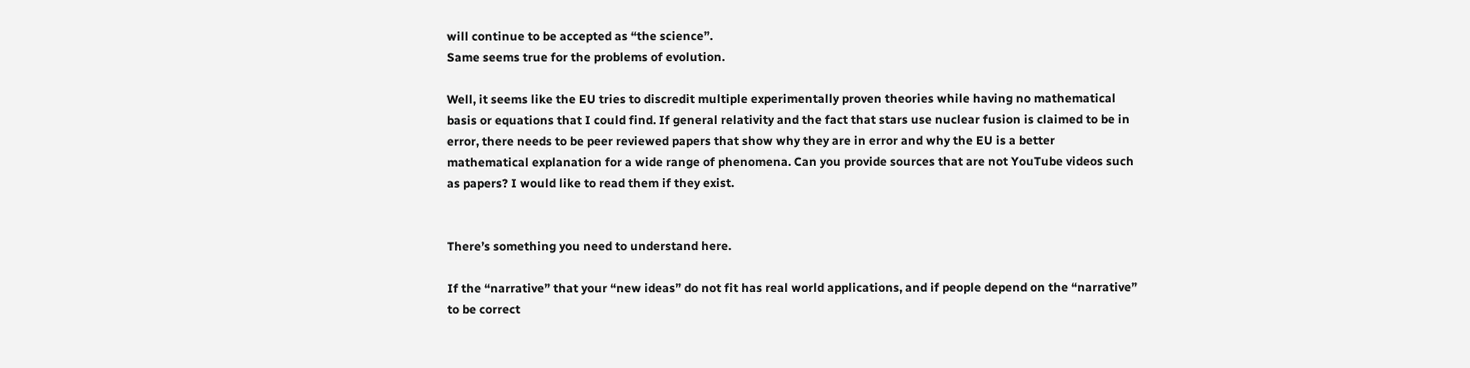will continue to be accepted as “the science”.
Same seems true for the problems of evolution.

Well, it seems like the EU tries to discredit multiple experimentally proven theories while having no mathematical basis or equations that I could find. If general relativity and the fact that stars use nuclear fusion is claimed to be in error, there needs to be peer reviewed papers that show why they are in error and why the EU is a better mathematical explanation for a wide range of phenomena. Can you provide sources that are not YouTube videos such as papers? I would like to read them if they exist.


There’s something you need to understand here.

If the “narrative” that your “new ideas” do not fit has real world applications, and if people depend on the “narrative” to be correct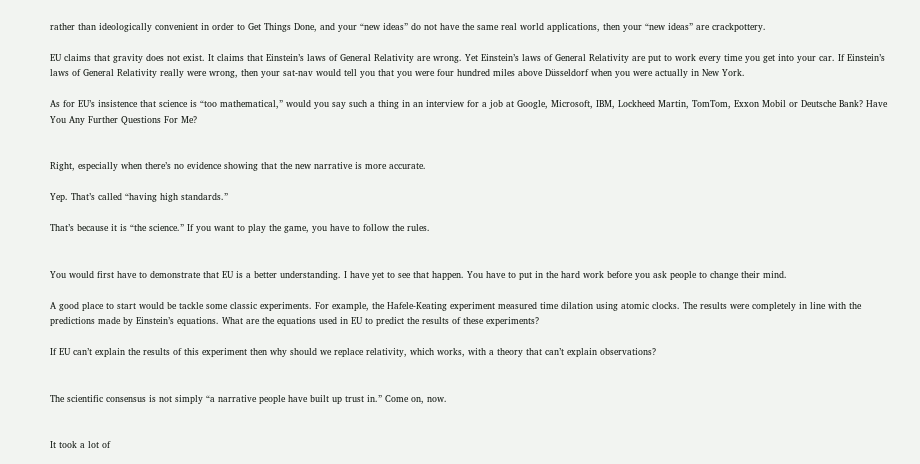rather than ideologically convenient in order to Get Things Done, and your “new ideas” do not have the same real world applications, then your “new ideas” are crackpottery.

EU claims that gravity does not exist. It claims that Einstein’s laws of General Relativity are wrong. Yet Einstein’s laws of General Relativity are put to work every time you get into your car. If Einstein’s laws of General Relativity really were wrong, then your sat-nav would tell you that you were four hundred miles above Düsseldorf when you were actually in New York.

As for EU’s insistence that science is “too mathematical,” would you say such a thing in an interview for a job at Google, Microsoft, IBM, Lockheed Martin, TomTom, Exxon Mobil or Deutsche Bank? Have You Any Further Questions For Me?


Right, especially when there’s no evidence showing that the new narrative is more accurate.

Yep. That’s called “having high standards.”

That’s because it is “the science.” If you want to play the game, you have to follow the rules.


You would first have to demonstrate that EU is a better understanding. I have yet to see that happen. You have to put in the hard work before you ask people to change their mind.

A good place to start would be tackle some classic experiments. For example, the Hafele-Keating experiment measured time dilation using atomic clocks. The results were completely in line with the predictions made by Einstein’s equations. What are the equations used in EU to predict the results of these experiments?

If EU can’t explain the results of this experiment then why should we replace relativity, which works, with a theory that can’t explain observations?


The scientific consensus is not simply “a narrative people have built up trust in.” Come on, now.


It took a lot of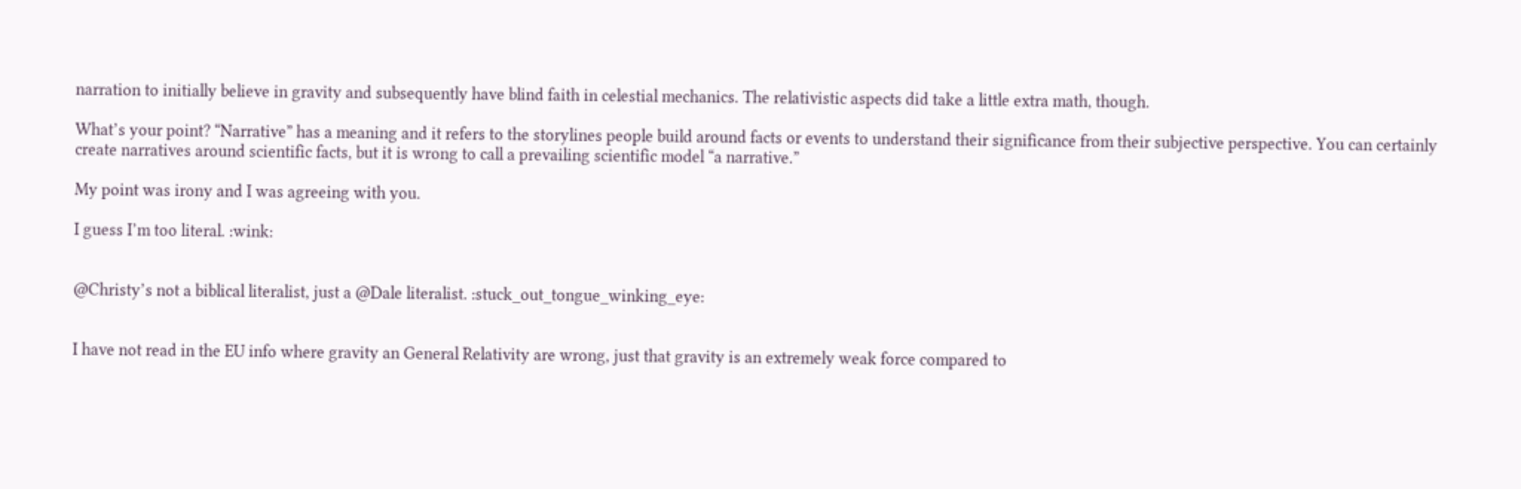narration to initially believe in gravity and subsequently have blind faith in celestial mechanics. The relativistic aspects did take a little extra math, though.

What’s your point? “Narrative” has a meaning and it refers to the storylines people build around facts or events to understand their significance from their subjective perspective. You can certainly create narratives around scientific facts, but it is wrong to call a prevailing scientific model “a narrative.”

My point was irony and I was agreeing with you.

I guess I’m too literal. :wink:


@Christy’s not a biblical literalist, just a @Dale literalist. :stuck_out_tongue_winking_eye:


I have not read in the EU info where gravity an General Relativity are wrong, just that gravity is an extremely weak force compared to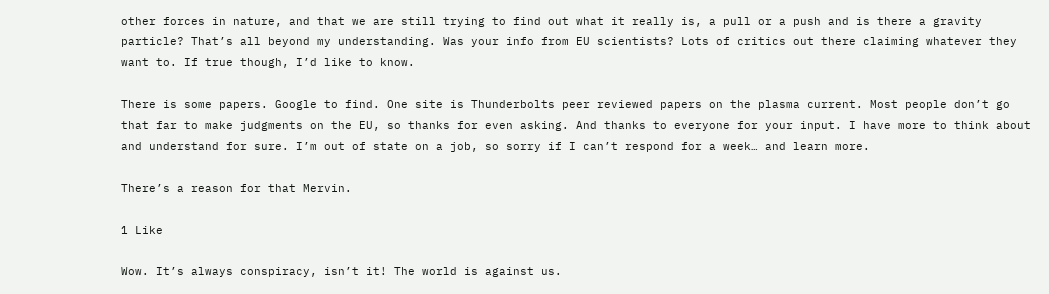other forces in nature, and that we are still trying to find out what it really is, a pull or a push and is there a gravity particle? That’s all beyond my understanding. Was your info from EU scientists? Lots of critics out there claiming whatever they want to. If true though, I’d like to know.

There is some papers. Google to find. One site is Thunderbolts peer reviewed papers on the plasma current. Most people don’t go that far to make judgments on the EU, so thanks for even asking. And thanks to everyone for your input. I have more to think about and understand for sure. I’m out of state on a job, so sorry if I can’t respond for a week… and learn more.

There’s a reason for that Mervin.

1 Like

Wow. It’s always conspiracy, isn’t it! The world is against us.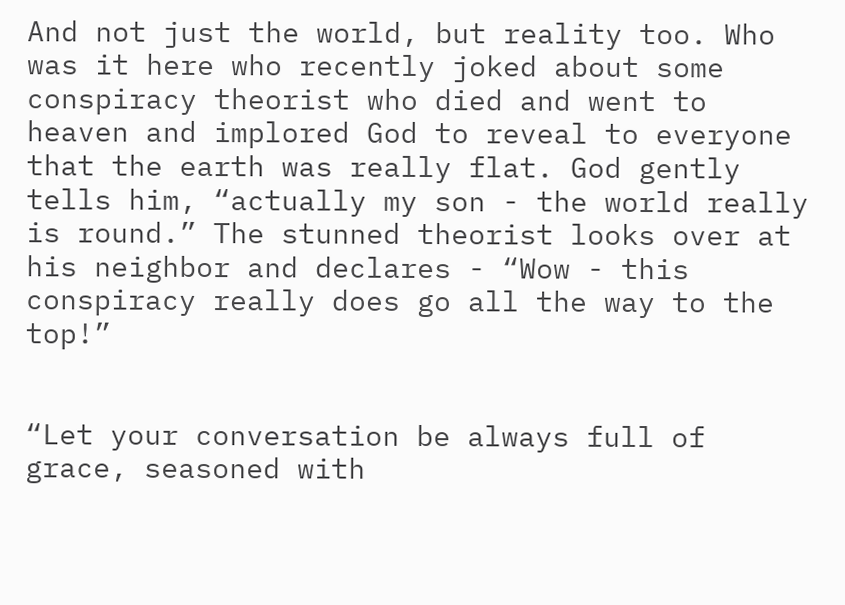And not just the world, but reality too. Who was it here who recently joked about some conspiracy theorist who died and went to heaven and implored God to reveal to everyone that the earth was really flat. God gently tells him, “actually my son - the world really is round.” The stunned theorist looks over at his neighbor and declares - “Wow - this conspiracy really does go all the way to the top!”


“Let your conversation be always full of grace, seasoned with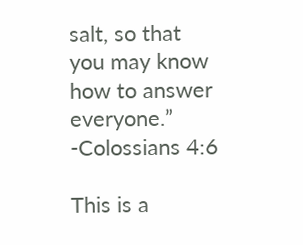salt, so that you may know how to answer everyone.” -Colossians 4:6

This is a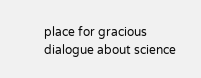place for gracious dialogue about science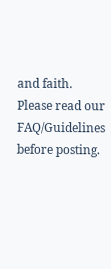and faith. Please read our FAQ/Guidelines before posting.